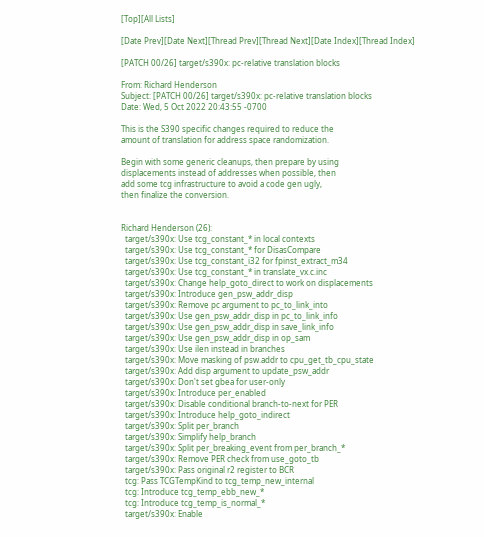[Top][All Lists]

[Date Prev][Date Next][Thread Prev][Thread Next][Date Index][Thread Index]

[PATCH 00/26] target/s390x: pc-relative translation blocks

From: Richard Henderson
Subject: [PATCH 00/26] target/s390x: pc-relative translation blocks
Date: Wed, 5 Oct 2022 20:43:55 -0700

This is the S390 specific changes required to reduce the
amount of translation for address space randomization.

Begin with some generic cleanups, then prepare by using
displacements instead of addresses when possible, then
add some tcg infrastructure to avoid a code gen ugly,
then finalize the conversion.


Richard Henderson (26):
  target/s390x: Use tcg_constant_* in local contexts
  target/s390x: Use tcg_constant_* for DisasCompare
  target/s390x: Use tcg_constant_i32 for fpinst_extract_m34
  target/s390x: Use tcg_constant_* in translate_vx.c.inc
  target/s390x: Change help_goto_direct to work on displacements
  target/s390x: Introduce gen_psw_addr_disp
  target/s390x: Remove pc argument to pc_to_link_into
  target/s390x: Use gen_psw_addr_disp in pc_to_link_info
  target/s390x: Use gen_psw_addr_disp in save_link_info
  target/s390x: Use gen_psw_addr_disp in op_sam
  target/s390x: Use ilen instead in branches
  target/s390x: Move masking of psw.addr to cpu_get_tb_cpu_state
  target/s390x: Add disp argument to update_psw_addr
  target/s390x: Don't set gbea for user-only
  target/s390x: Introduce per_enabled
  target/s390x: Disable conditional branch-to-next for PER
  target/s390x: Introduce help_goto_indirect
  target/s390x: Split per_branch
  target/s390x: Simplify help_branch
  target/s390x: Split per_breaking_event from per_branch_*
  target/s390x: Remove PER check from use_goto_tb
  target/s390x: Pass original r2 register to BCR
  tcg: Pass TCGTempKind to tcg_temp_new_internal
  tcg: Introduce tcg_temp_ebb_new_*
  tcg: Introduce tcg_temp_is_normal_*
  target/s390x: Enable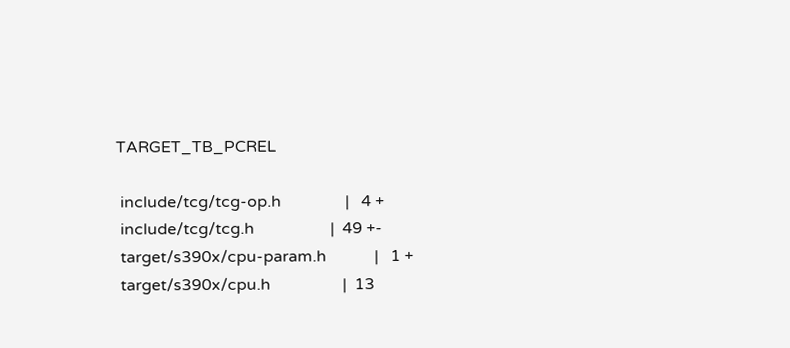TARGET_TB_PCREL

 include/tcg/tcg-op.h                |   4 +
 include/tcg/tcg.h                   |  49 +-
 target/s390x/cpu-param.h            |   1 +
 target/s390x/cpu.h                  |  13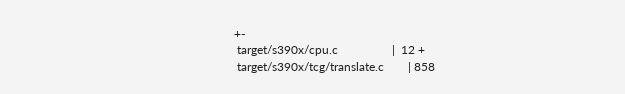+-
 target/s390x/cpu.c                  |  12 +
 target/s390x/tcg/translate.c        | 858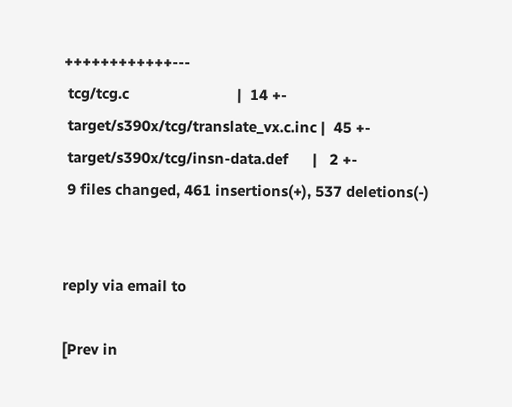++++++++++++---
 tcg/tcg.c                           |  14 +-
 target/s390x/tcg/translate_vx.c.inc |  45 +-
 target/s390x/tcg/insn-data.def      |   2 +-
 9 files changed, 461 insertions(+), 537 deletions(-)


reply via email to

[Prev in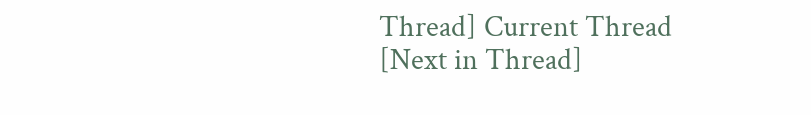Thread] Current Thread [Next in Thread]